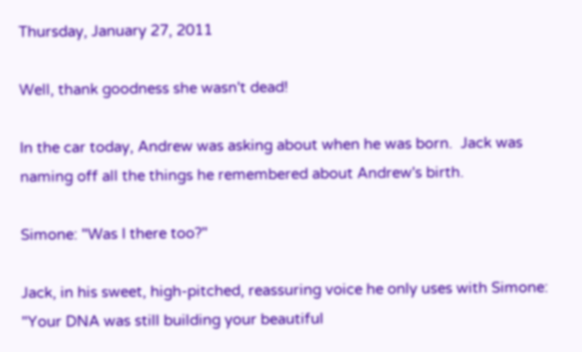Thursday, January 27, 2011

Well, thank goodness she wasn't dead!

In the car today, Andrew was asking about when he was born.  Jack was naming off all the things he remembered about Andrew's birth.

Simone: "Was I there too?"

Jack, in his sweet, high-pitched, reassuring voice he only uses with Simone: "Your DNA was still building your beautiful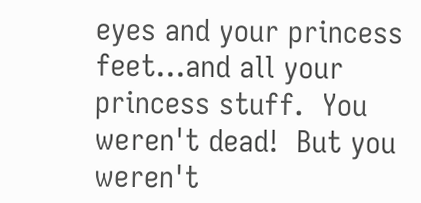eyes and your princess feet...and all your princess stuff.  You weren't dead!  But you weren't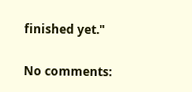finished yet."

No comments: